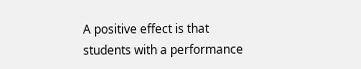A positive effect is that students with a performance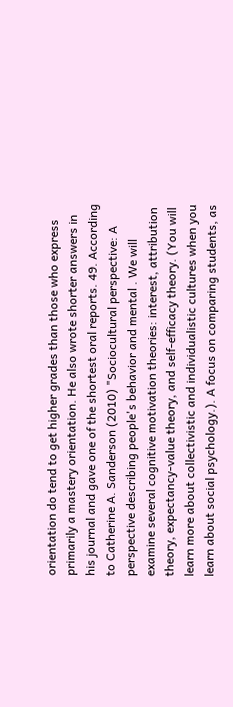orientation do tend to get higher grades than those who express primarily a mastery orientation. He also wrote shorter answers in his journal and gave one of the shortest oral reports. 49. According to Catherine A. Sanderson (2010) "Sociocultural perspective: A perspective describing people's behavior and mental . We will examine several cognitive motivation theories: interest, attribution theory, expectancy-value theory, and self-efficacy theory. (You will learn more about collectivistic and individualistic cultures when you learn about social psychology.). A focus on comparing students, as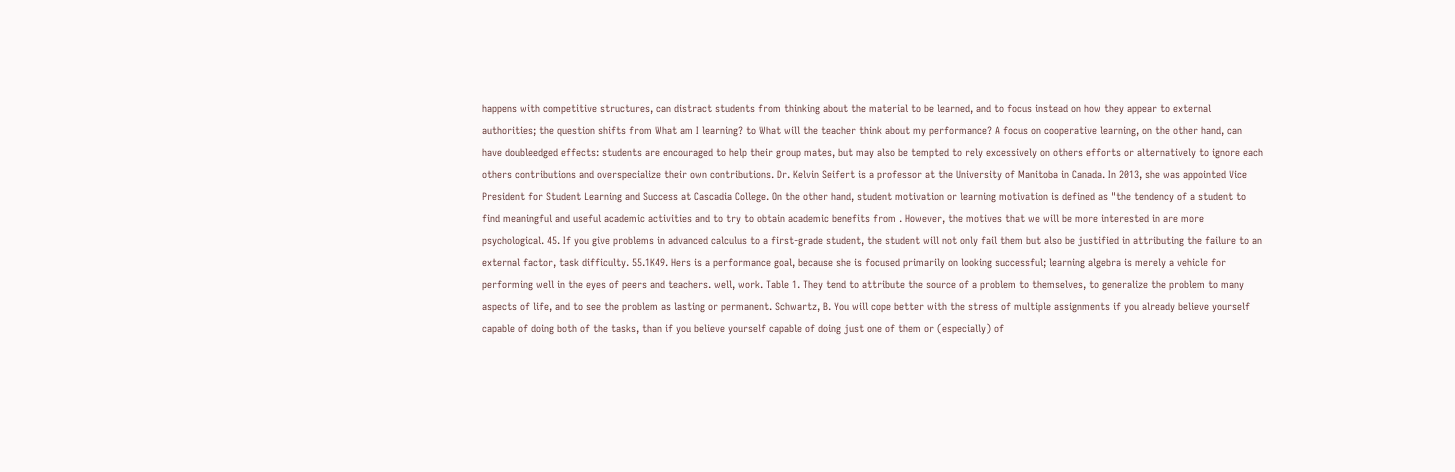happens with competitive structures, can distract students from thinking about the material to be learned, and to focus instead on how they appear to external authorities; the question shifts from What am I learning? to What will the teacher think about my performance? A focus on cooperative learning, on the other hand, can have doubleedged effects: students are encouraged to help their group mates, but may also be tempted to rely excessively on others efforts or alternatively to ignore each others contributions and overspecialize their own contributions. Dr. Kelvin Seifert is a professor at the University of Manitoba in Canada. In 2013, she was appointed Vice President for Student Learning and Success at Cascadia College. On the other hand, student motivation or learning motivation is defined as "the tendency of a student to find meaningful and useful academic activities and to try to obtain academic benefits from . However, the motives that we will be more interested in are more psychological. 45. If you give problems in advanced calculus to a first-grade student, the student will not only fail them but also be justified in attributing the failure to an external factor, task difficulty. 55.1K49. Hers is a performance goal, because she is focused primarily on looking successful; learning algebra is merely a vehicle for performing well in the eyes of peers and teachers. well, work. Table 1. They tend to attribute the source of a problem to themselves, to generalize the problem to many aspects of life, and to see the problem as lasting or permanent. Schwartz, B. You will cope better with the stress of multiple assignments if you already believe yourself capable of doing both of the tasks, than if you believe yourself capable of doing just one of them or (especially) of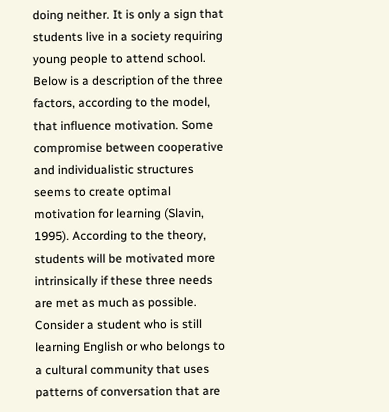doing neither. It is only a sign that students live in a society requiring young people to attend school. Below is a description of the three factors, according to the model, that influence motivation. Some compromise between cooperative and individualistic structures seems to create optimal motivation for learning (Slavin, 1995). According to the theory, students will be motivated more intrinsically if these three needs are met as much as possible. Consider a student who is still learning English or who belongs to a cultural community that uses patterns of conversation that are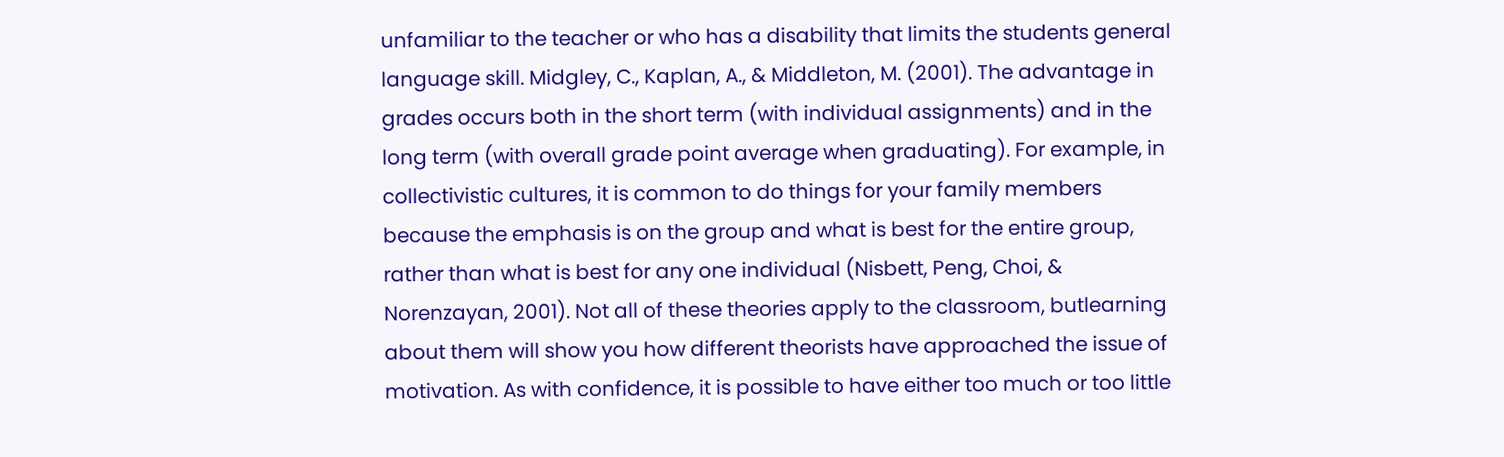unfamiliar to the teacher or who has a disability that limits the students general language skill. Midgley, C., Kaplan, A., & Middleton, M. (2001). The advantage in grades occurs both in the short term (with individual assignments) and in the long term (with overall grade point average when graduating). For example, in collectivistic cultures, it is common to do things for your family members because the emphasis is on the group and what is best for the entire group, rather than what is best for any one individual (Nisbett, Peng, Choi, & Norenzayan, 2001). Not all of these theories apply to the classroom, butlearning about them will show you how different theorists have approached the issue of motivation. As with confidence, it is possible to have either too much or too little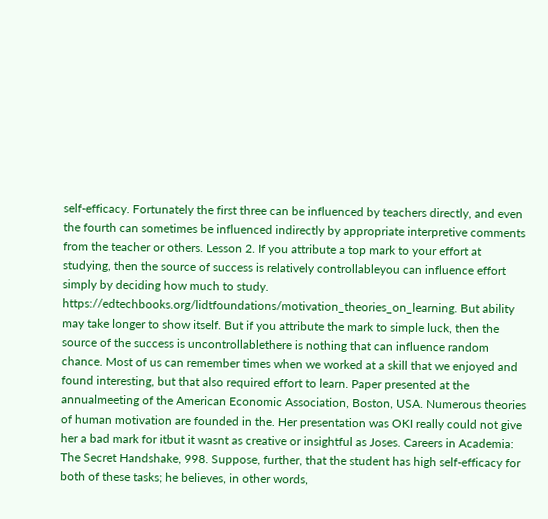self-efficacy. Fortunately the first three can be influenced by teachers directly, and even the fourth can sometimes be influenced indirectly by appropriate interpretive comments from the teacher or others. Lesson 2. If you attribute a top mark to your effort at studying, then the source of success is relatively controllableyou can influence effort simply by deciding how much to study. https://edtechbooks.org/lidtfoundations/motivation_theories_on_learning. But ability may take longer to show itself. But if you attribute the mark to simple luck, then the source of the success is uncontrollablethere is nothing that can influence random chance. Most of us can remember times when we worked at a skill that we enjoyed and found interesting, but that also required effort to learn. Paper presented at the annualmeeting of the American Economic Association, Boston, USA. Numerous theories of human motivation are founded in the. Her presentation was OKI really could not give her a bad mark for itbut it wasnt as creative or insightful as Joses. Careers in Academia: The Secret Handshake, 998. Suppose, further, that the student has high self-efficacy for both of these tasks; he believes, in other words,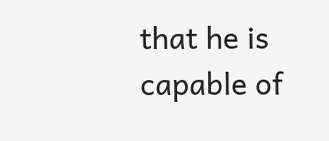that he is capable of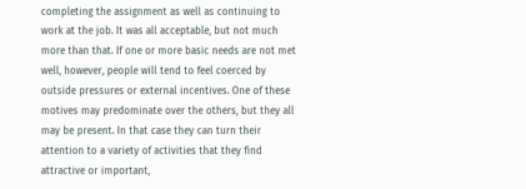completing the assignment as well as continuing to work at the job. It was all acceptable, but not much more than that. If one or more basic needs are not met well, however, people will tend to feel coerced by outside pressures or external incentives. One of these motives may predominate over the others, but they all may be present. In that case they can turn their attention to a variety of activities that they find attractive or important,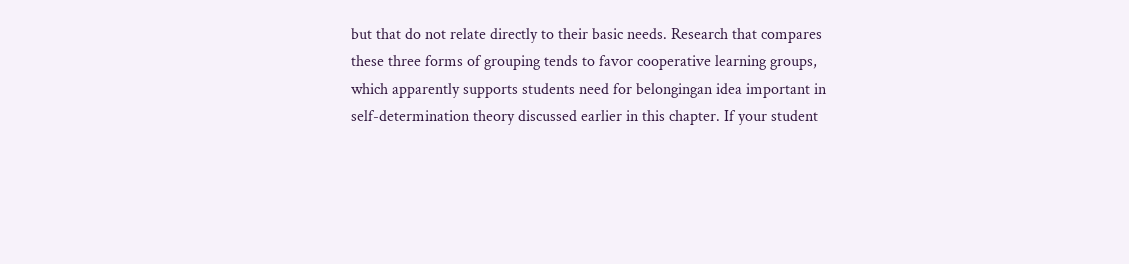but that do not relate directly to their basic needs. Research that compares these three forms of grouping tends to favor cooperative learning groups, which apparently supports students need for belongingan idea important in self-determination theory discussed earlier in this chapter. If your student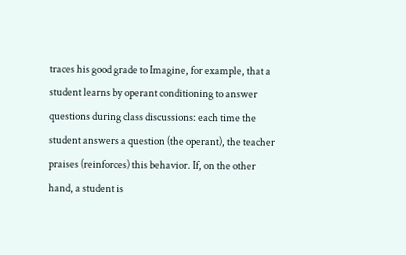traces his good grade to Imagine, for example, that a student learns by operant conditioning to answer questions during class discussions: each time the student answers a question (the operant), the teacher praises (reinforces) this behavior. If, on the other hand, a student is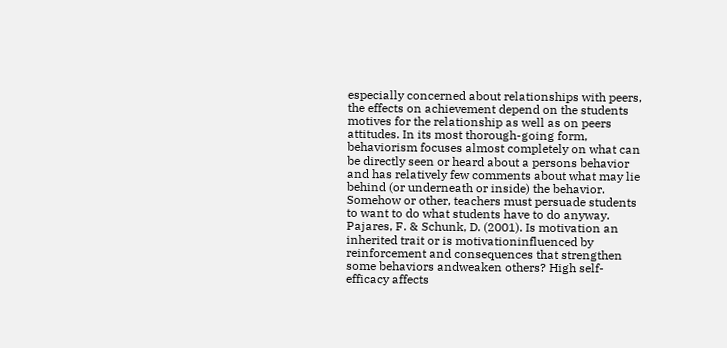especially concerned about relationships with peers, the effects on achievement depend on the students motives for the relationship as well as on peers attitudes. In its most thorough-going form, behaviorism focuses almost completely on what can be directly seen or heard about a persons behavior and has relatively few comments about what may lie behind (or underneath or inside) the behavior. Somehow or other, teachers must persuade students to want to do what students have to do anyway. Pajares, F. & Schunk, D. (2001). Is motivation an inherited trait or is motivationinfluenced by reinforcement and consequences that strengthen some behaviors andweaken others? High self-efficacy affects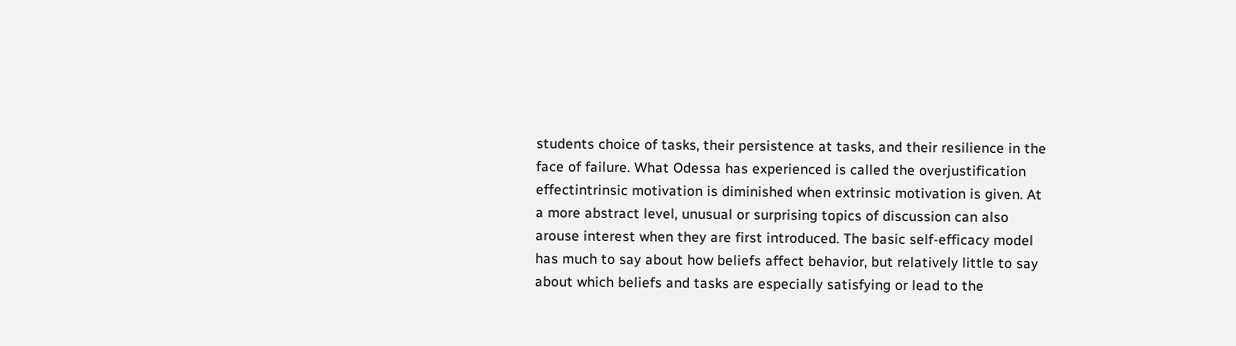students choice of tasks, their persistence at tasks, and their resilience in the face of failure. What Odessa has experienced is called the overjustification effectintrinsic motivation is diminished when extrinsic motivation is given. At a more abstract level, unusual or surprising topics of discussion can also arouse interest when they are first introduced. The basic self-efficacy model has much to say about how beliefs affect behavior, but relatively little to say about which beliefs and tasks are especially satisfying or lead to the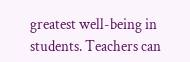greatest well-being in students. Teachers can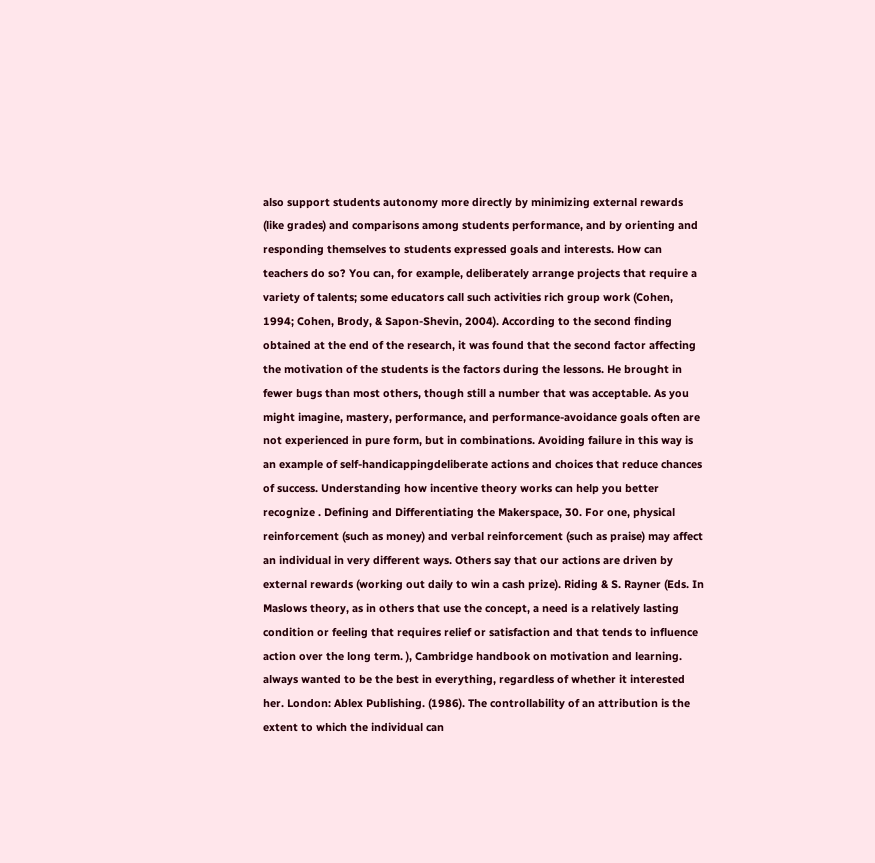also support students autonomy more directly by minimizing external rewards (like grades) and comparisons among students performance, and by orienting and responding themselves to students expressed goals and interests. How can teachers do so? You can, for example, deliberately arrange projects that require a variety of talents; some educators call such activities rich group work (Cohen, 1994; Cohen, Brody, & Sapon-Shevin, 2004). According to the second finding obtained at the end of the research, it was found that the second factor affecting the motivation of the students is the factors during the lessons. He brought in fewer bugs than most others, though still a number that was acceptable. As you might imagine, mastery, performance, and performance-avoidance goals often are not experienced in pure form, but in combinations. Avoiding failure in this way is an example of self-handicappingdeliberate actions and choices that reduce chances of success. Understanding how incentive theory works can help you better recognize . Defining and Differentiating the Makerspace, 30. For one, physical reinforcement (such as money) and verbal reinforcement (such as praise) may affect an individual in very different ways. Others say that our actions are driven by external rewards (working out daily to win a cash prize). Riding & S. Rayner (Eds. In Maslows theory, as in others that use the concept, a need is a relatively lasting condition or feeling that requires relief or satisfaction and that tends to influence action over the long term. ), Cambridge handbook on motivation and learning. always wanted to be the best in everything, regardless of whether it interested her. London: Ablex Publishing. (1986). The controllability of an attribution is the extent to which the individual can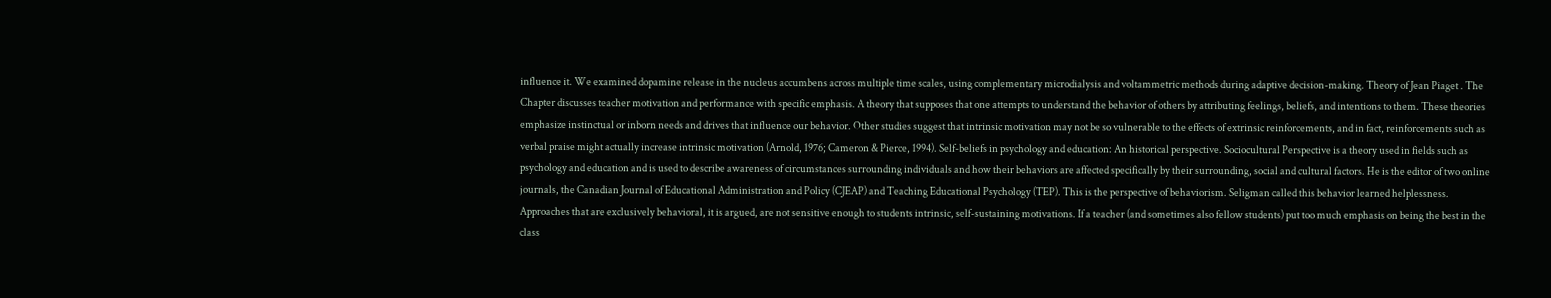influence it. We examined dopamine release in the nucleus accumbens across multiple time scales, using complementary microdialysis and voltammetric methods during adaptive decision-making. Theory of Jean Piaget . The Chapter discusses teacher motivation and performance with specific emphasis. A theory that supposes that one attempts to understand the behavior of others by attributing feelings, beliefs, and intentions to them. These theories emphasize instinctual or inborn needs and drives that influence our behavior. Other studies suggest that intrinsic motivation may not be so vulnerable to the effects of extrinsic reinforcements, and in fact, reinforcements such as verbal praise might actually increase intrinsic motivation (Arnold, 1976; Cameron & Pierce, 1994). Self-beliefs in psychology and education: An historical perspective. Sociocultural Perspective is a theory used in fields such as psychology and education and is used to describe awareness of circumstances surrounding individuals and how their behaviors are affected specifically by their surrounding, social and cultural factors. He is the editor of two online journals, the Canadian Journal of Educational Administration and Policy (CJEAP) and Teaching Educational Psychology (TEP). This is the perspective of behaviorism. Seligman called this behavior learned helplessness. Approaches that are exclusively behavioral, it is argued, are not sensitive enough to students intrinsic, self-sustaining motivations. If a teacher (and sometimes also fellow students) put too much emphasis on being the best in the class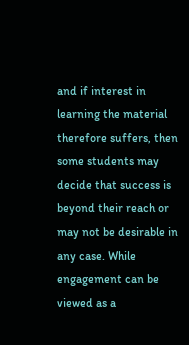and if interest in learning the material therefore suffers, then some students may decide that success is beyond their reach or may not be desirable in any case. While engagement can be viewed as a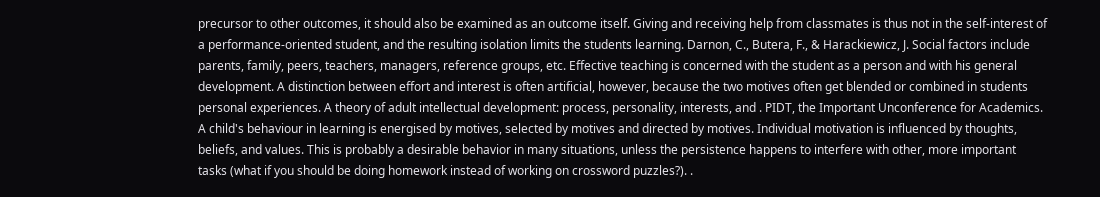precursor to other outcomes, it should also be examined as an outcome itself. Giving and receiving help from classmates is thus not in the self-interest of a performance-oriented student, and the resulting isolation limits the students learning. Darnon, C., Butera, F., & Harackiewicz, J. Social factors include parents, family, peers, teachers, managers, reference groups, etc. Effective teaching is concerned with the student as a person and with his general development. A distinction between effort and interest is often artificial, however, because the two motives often get blended or combined in students personal experiences. A theory of adult intellectual development: process, personality, interests, and . PIDT, the Important Unconference for Academics. A child's behaviour in learning is energised by motives, selected by motives and directed by motives. Individual motivation is influenced by thoughts, beliefs, and values. This is probably a desirable behavior in many situations, unless the persistence happens to interfere with other, more important tasks (what if you should be doing homework instead of working on crossword puzzles?). .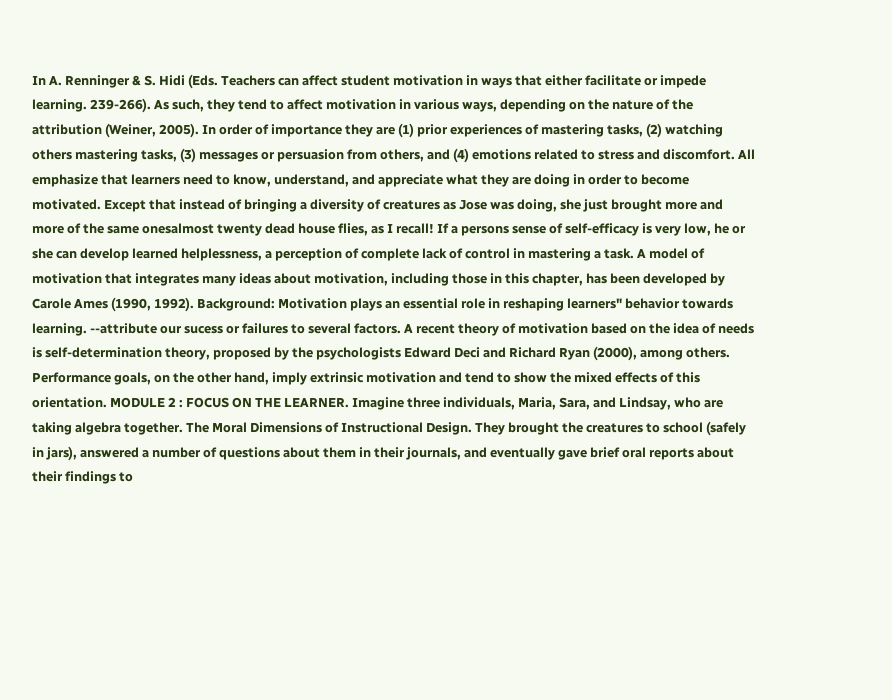In A. Renninger & S. Hidi (Eds. Teachers can affect student motivation in ways that either facilitate or impede learning. 239-266). As such, they tend to affect motivation in various ways, depending on the nature of the attribution (Weiner, 2005). In order of importance they are (1) prior experiences of mastering tasks, (2) watching others mastering tasks, (3) messages or persuasion from others, and (4) emotions related to stress and discomfort. All emphasize that learners need to know, understand, and appreciate what they are doing in order to become motivated. Except that instead of bringing a diversity of creatures as Jose was doing, she just brought more and more of the same onesalmost twenty dead house flies, as I recall! If a persons sense of self-efficacy is very low, he or she can develop learned helplessness, a perception of complete lack of control in mastering a task. A model of motivation that integrates many ideas about motivation, including those in this chapter, has been developed by Carole Ames (1990, 1992). Background: Motivation plays an essential role in reshaping learners" behavior towards learning. --attribute our sucess or failures to several factors. A recent theory of motivation based on the idea of needs is self-determination theory, proposed by the psychologists Edward Deci and Richard Ryan (2000), among others. Performance goals, on the other hand, imply extrinsic motivation and tend to show the mixed effects of this orientation. MODULE 2 : FOCUS ON THE LEARNER. Imagine three individuals, Maria, Sara, and Lindsay, who are taking algebra together. The Moral Dimensions of Instructional Design. They brought the creatures to school (safely in jars), answered a number of questions about them in their journals, and eventually gave brief oral reports about their findings to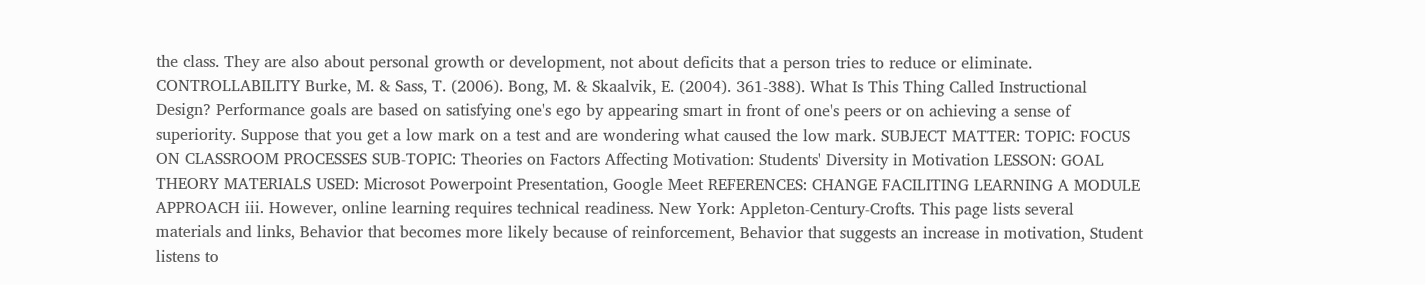the class. They are also about personal growth or development, not about deficits that a person tries to reduce or eliminate. CONTROLLABILITY Burke, M. & Sass, T. (2006). Bong, M. & Skaalvik, E. (2004). 361-388). What Is This Thing Called Instructional Design? Performance goals are based on satisfying one's ego by appearing smart in front of one's peers or on achieving a sense of superiority. Suppose that you get a low mark on a test and are wondering what caused the low mark. SUBJECT MATTER: TOPIC: FOCUS ON CLASSROOM PROCESSES SUB-TOPIC: Theories on Factors Affecting Motivation: Students' Diversity in Motivation LESSON: GOAL THEORY MATERIALS USED: Microsot Powerpoint Presentation, Google Meet REFERENCES: CHANGE FACILITING LEARNING A MODULE APPROACH iii. However, online learning requires technical readiness. New York: Appleton-Century-Crofts. This page lists several materials and links, Behavior that becomes more likely because of reinforcement, Behavior that suggests an increase in motivation, Student listens to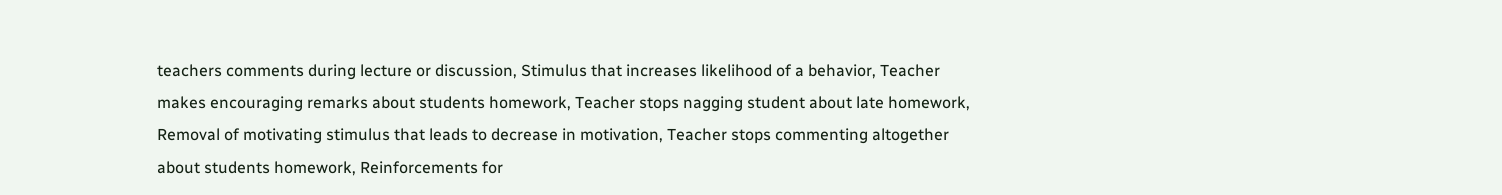teachers comments during lecture or discussion, Stimulus that increases likelihood of a behavior, Teacher makes encouraging remarks about students homework, Teacher stops nagging student about late homework, Removal of motivating stimulus that leads to decrease in motivation, Teacher stops commenting altogether about students homework, Reinforcements for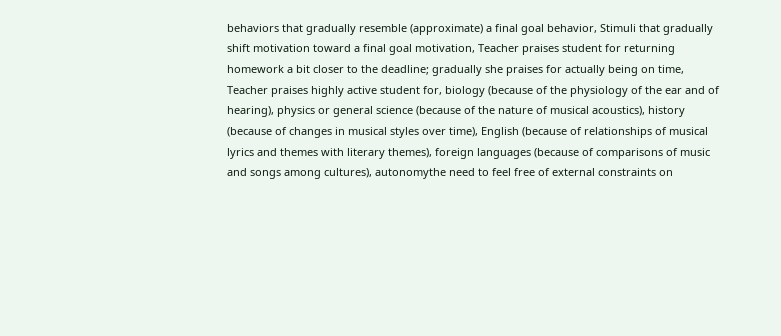behaviors that gradually resemble (approximate) a final goal behavior, Stimuli that gradually shift motivation toward a final goal motivation, Teacher praises student for returning homework a bit closer to the deadline; gradually she praises for actually being on time, Teacher praises highly active student for, biology (because of the physiology of the ear and of hearing), physics or general science (because of the nature of musical acoustics), history (because of changes in musical styles over time), English (because of relationships of musical lyrics and themes with literary themes), foreign languages (because of comparisons of music and songs among cultures), autonomythe need to feel free of external constraints on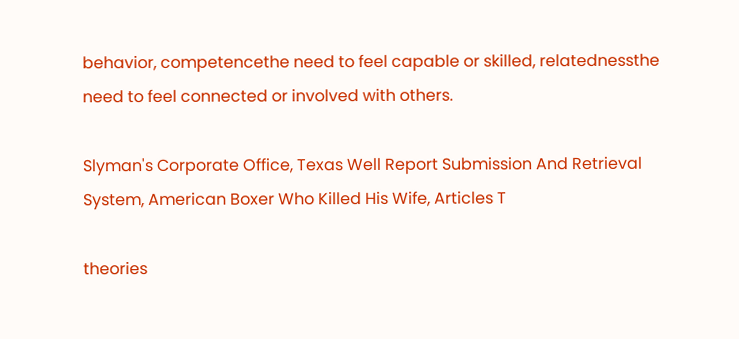behavior, competencethe need to feel capable or skilled, relatednessthe need to feel connected or involved with others.

Slyman's Corporate Office, Texas Well Report Submission And Retrieval System, American Boxer Who Killed His Wife, Articles T

theories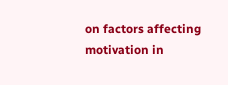on factors affecting motivation in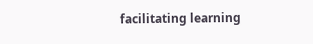facilitating learning